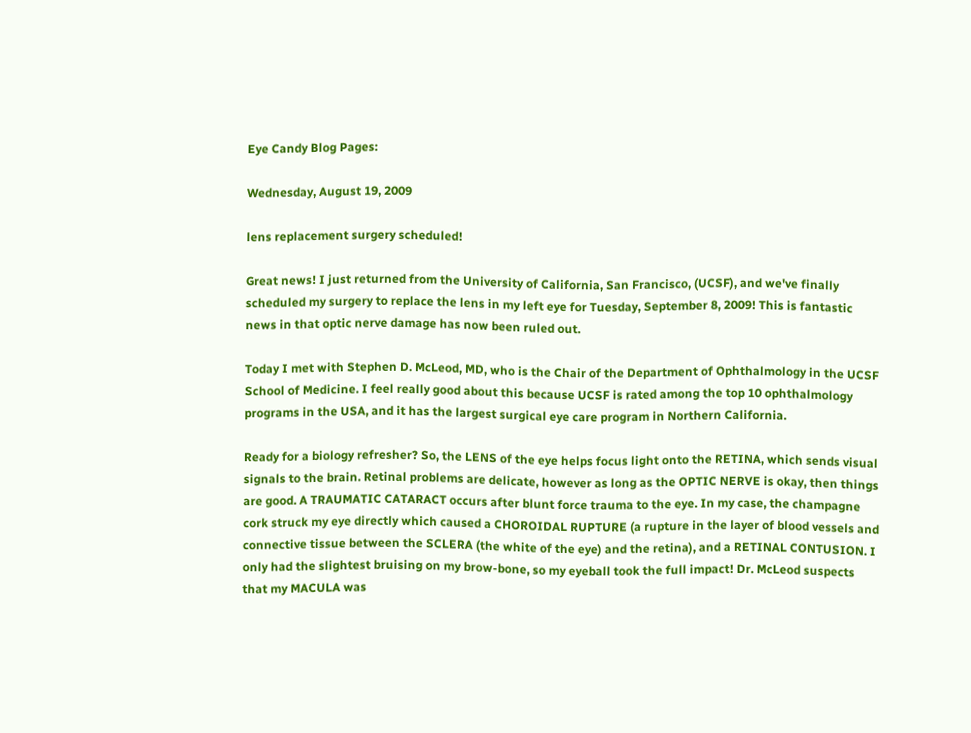Eye Candy Blog Pages:

Wednesday, August 19, 2009

lens replacement surgery scheduled!

Great news! I just returned from the University of California, San Francisco, (UCSF), and we've finally scheduled my surgery to replace the lens in my left eye for Tuesday, September 8, 2009! This is fantastic news in that optic nerve damage has now been ruled out.

Today I met with Stephen D. McLeod, MD, who is the Chair of the Department of Ophthalmology in the UCSF School of Medicine. I feel really good about this because UCSF is rated among the top 10 ophthalmology programs in the USA, and it has the largest surgical eye care program in Northern California.

Ready for a biology refresher? So, the LENS of the eye helps focus light onto the RETINA, which sends visual signals to the brain. Retinal problems are delicate, however as long as the OPTIC NERVE is okay, then things are good. A TRAUMATIC CATARACT occurs after blunt force trauma to the eye. In my case, the champagne cork struck my eye directly which caused a CHOROIDAL RUPTURE (a rupture in the layer of blood vessels and connective tissue between the SCLERA (the white of the eye) and the retina), and a RETINAL CONTUSION. I only had the slightest bruising on my brow-bone, so my eyeball took the full impact! Dr. McLeod suspects that my MACULA was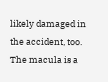likely damaged in the accident, too. The macula is a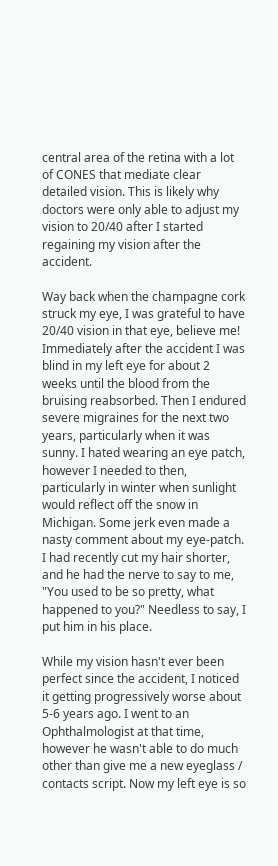central area of the retina with a lot of CONES that mediate clear detailed vision. This is likely why doctors were only able to adjust my vision to 20/40 after I started regaining my vision after the accident.

Way back when the champagne cork struck my eye, I was grateful to have 20/40 vision in that eye, believe me! Immediately after the accident I was blind in my left eye for about 2 weeks until the blood from the bruising reabsorbed. Then I endured severe migraines for the next two years, particularly when it was sunny. I hated wearing an eye patch, however I needed to then, particularly in winter when sunlight would reflect off the snow in Michigan. Some jerk even made a nasty comment about my eye-patch. I had recently cut my hair shorter, and he had the nerve to say to me, "You used to be so pretty, what happened to you?" Needless to say, I put him in his place.

While my vision hasn't ever been perfect since the accident, I noticed it getting progressively worse about 5-6 years ago. I went to an Ophthalmologist at that time, however he wasn't able to do much other than give me a new eyeglass / contacts script. Now my left eye is so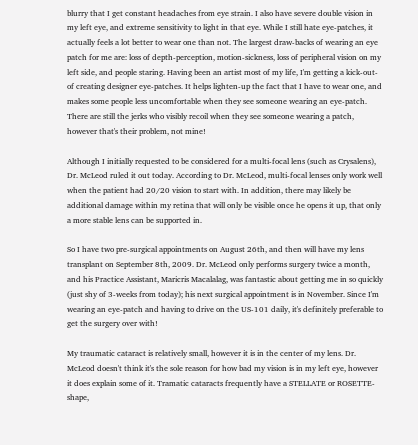blurry that I get constant headaches from eye strain. I also have severe double vision in my left eye, and extreme sensitivity to light in that eye. While I still hate eye-patches, it actually feels a lot better to wear one than not. The largest draw-backs of wearing an eye patch for me are: loss of depth-perception, motion-sickness, loss of peripheral vision on my left side, and people staring. Having been an artist most of my life, I'm getting a kick-out-of creating designer eye-patches. It helps lighten-up the fact that I have to wear one, and makes some people less uncomfortable when they see someone wearing an eye-patch. There are still the jerks who visibly recoil when they see someone wearing a patch, however that's their problem, not mine!

Although I initially requested to be considered for a multi-focal lens (such as Crysalens), Dr. McLeod ruled it out today. According to Dr. McLeod, multi-focal lenses only work well when the patient had 20/20 vision to start with. In addition, there may likely be additional damage within my retina that will only be visible once he opens it up, that only a more stable lens can be supported in.

So I have two pre-surgical appointments on August 26th, and then will have my lens transplant on September 8th, 2009. Dr. McLeod only performs surgery twice a month, and his Practice Assistant, Maricris Macalalag, was fantastic about getting me in so quickly (just shy of 3-weeks from today); his next surgical appointment is in November. Since I'm wearing an eye-patch and having to drive on the US-101 daily, it's definitely preferable to get the surgery over with!

My traumatic cataract is relatively small, however it is in the center of my lens. Dr. McLeod doesn't think it's the sole reason for how bad my vision is in my left eye, however it does explain some of it. Tramatic cataracts frequently have a STELLATE or ROSETTE-shape,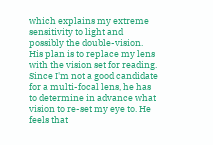which explains my extreme sensitivity to light and possibly the double-vision. His plan is to replace my lens with the vision set for reading. Since I'm not a good candidate for a multi-focal lens, he has to determine in advance what vision to re-set my eye to. He feels that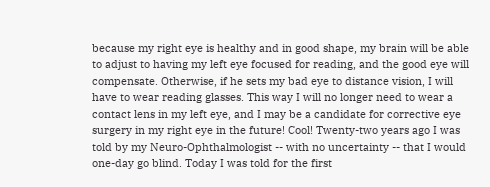because my right eye is healthy and in good shape, my brain will be able to adjust to having my left eye focused for reading, and the good eye will compensate. Otherwise, if he sets my bad eye to distance vision, I will have to wear reading glasses. This way I will no longer need to wear a contact lens in my left eye, and I may be a candidate for corrective eye surgery in my right eye in the future! Cool! Twenty-two years ago I was told by my Neuro-Ophthalmologist -- with no uncertainty -- that I would one-day go blind. Today I was told for the first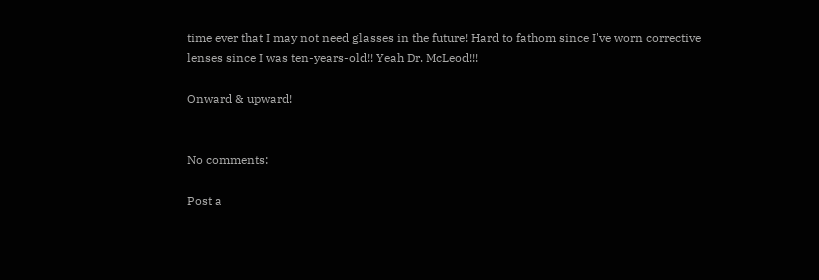time ever that I may not need glasses in the future! Hard to fathom since I've worn corrective lenses since I was ten-years-old!! Yeah Dr. McLeod!!!

Onward & upward!


No comments:

Post a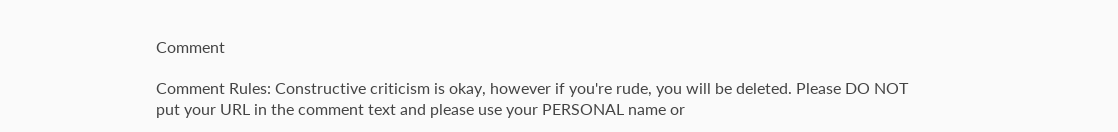Comment

Comment Rules: Constructive criticism is okay, however if you're rude, you will be deleted. Please DO NOT put your URL in the comment text and please use your PERSONAL name or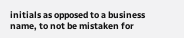initials as opposed to a business name, to not be mistaken for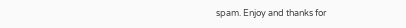spam. Enjoy and thanks for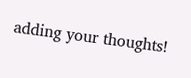adding your thoughts!